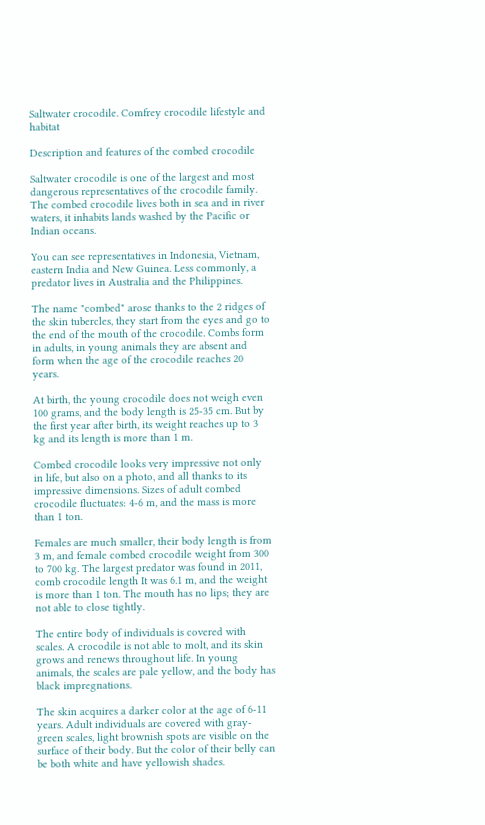Saltwater crocodile. Comfrey crocodile lifestyle and habitat

Description and features of the combed crocodile

Saltwater crocodile is one of the largest and most dangerous representatives of the crocodile family. The combed crocodile lives both in sea and in river waters, it inhabits lands washed by the Pacific or Indian oceans.

You can see representatives in Indonesia, Vietnam, eastern India and New Guinea. Less commonly, a predator lives in Australia and the Philippines.

The name "combed" arose thanks to the 2 ridges of the skin tubercles, they start from the eyes and go to the end of the mouth of the crocodile. Combs form in adults, in young animals they are absent and form when the age of the crocodile reaches 20 years.

At birth, the young crocodile does not weigh even 100 grams, and the body length is 25-35 cm. But by the first year after birth, its weight reaches up to 3 kg and its length is more than 1 m.

Combed crocodile looks very impressive not only in life, but also on a photo, and all thanks to its impressive dimensions. Sizes of adult combed crocodile fluctuates: 4-6 m, and the mass is more than 1 ton.

Females are much smaller, their body length is from 3 m, and female combed crocodile weight from 300 to 700 kg. The largest predator was found in 2011, comb crocodile length It was 6.1 m, and the weight is more than 1 ton. The mouth has no lips; they are not able to close tightly.

The entire body of individuals is covered with scales. A crocodile is not able to molt, and its skin grows and renews throughout life. In young animals, the scales are pale yellow, and the body has black impregnations.

The skin acquires a darker color at the age of 6-11 years. Adult individuals are covered with gray-green scales, light brownish spots are visible on the surface of their body. But the color of their belly can be both white and have yellowish shades.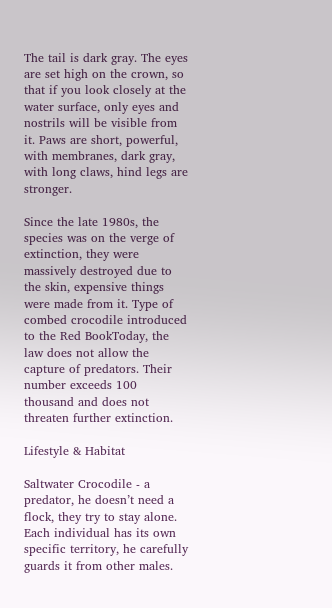The tail is dark gray. The eyes are set high on the crown, so that if you look closely at the water surface, only eyes and nostrils will be visible from it. Paws are short, powerful, with membranes, dark gray, with long claws, hind legs are stronger.

Since the late 1980s, the species was on the verge of extinction, they were massively destroyed due to the skin, expensive things were made from it. Type of combed crocodile introduced to the Red BookToday, the law does not allow the capture of predators. Their number exceeds 100 thousand and does not threaten further extinction.

Lifestyle & Habitat

Saltwater Crocodile - a predator, he doesn’t need a flock, they try to stay alone. Each individual has its own specific territory, he carefully guards it from other males.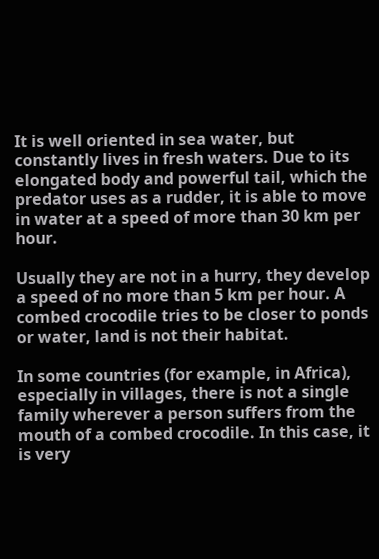It is well oriented in sea water, but constantly lives in fresh waters. Due to its elongated body and powerful tail, which the predator uses as a rudder, it is able to move in water at a speed of more than 30 km per hour.

Usually they are not in a hurry, they develop a speed of no more than 5 km per hour. A combed crocodile tries to be closer to ponds or water, land is not their habitat.

In some countries (for example, in Africa), especially in villages, there is not a single family wherever a person suffers from the mouth of a combed crocodile. In this case, it is very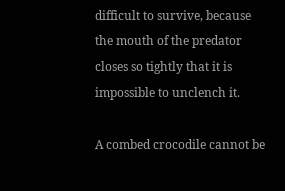difficult to survive, because the mouth of the predator closes so tightly that it is impossible to unclench it.

A combed crocodile cannot be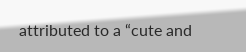attributed to a “cute and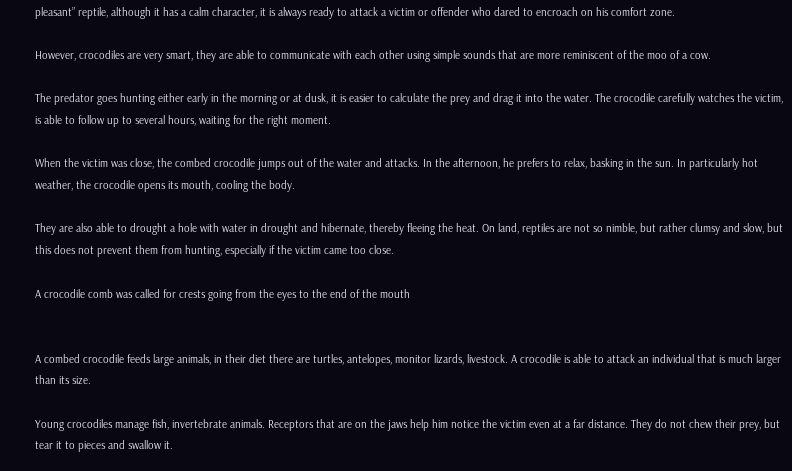pleasant” reptile, although it has a calm character, it is always ready to attack a victim or offender who dared to encroach on his comfort zone.

However, crocodiles are very smart, they are able to communicate with each other using simple sounds that are more reminiscent of the moo of a cow.

The predator goes hunting either early in the morning or at dusk, it is easier to calculate the prey and drag it into the water. The crocodile carefully watches the victim, is able to follow up to several hours, waiting for the right moment.

When the victim was close, the combed crocodile jumps out of the water and attacks. In the afternoon, he prefers to relax, basking in the sun. In particularly hot weather, the crocodile opens its mouth, cooling the body.

They are also able to drought a hole with water in drought and hibernate, thereby fleeing the heat. On land, reptiles are not so nimble, but rather clumsy and slow, but this does not prevent them from hunting, especially if the victim came too close.

A crocodile comb was called for crests going from the eyes to the end of the mouth


A combed crocodile feeds large animals, in their diet there are turtles, antelopes, monitor lizards, livestock. A crocodile is able to attack an individual that is much larger than its size.

Young crocodiles manage fish, invertebrate animals. Receptors that are on the jaws help him notice the victim even at a far distance. They do not chew their prey, but tear it to pieces and swallow it.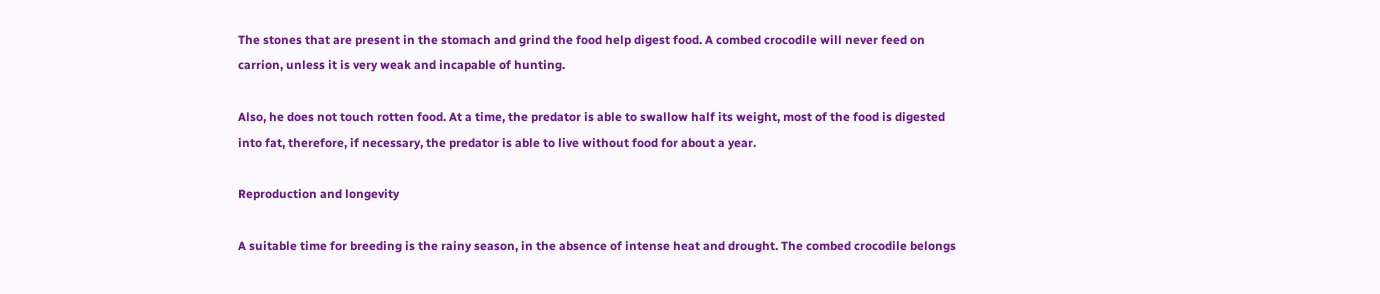The stones that are present in the stomach and grind the food help digest food. A combed crocodile will never feed on carrion, unless it is very weak and incapable of hunting.

Also, he does not touch rotten food. At a time, the predator is able to swallow half its weight, most of the food is digested into fat, therefore, if necessary, the predator is able to live without food for about a year.

Reproduction and longevity

A suitable time for breeding is the rainy season, in the absence of intense heat and drought. The combed crocodile belongs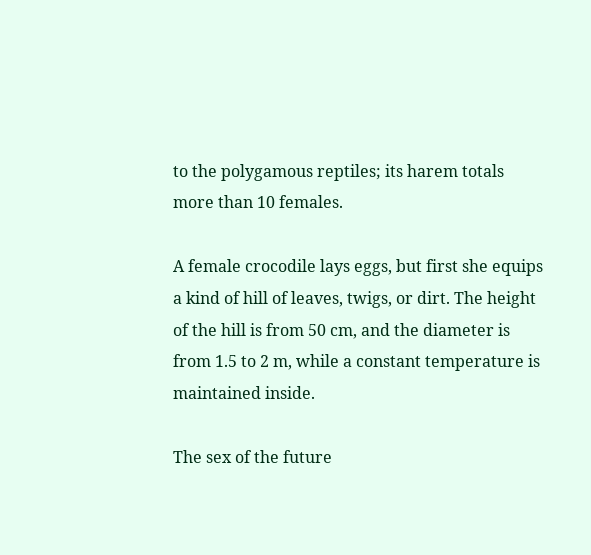to the polygamous reptiles; its harem totals more than 10 females.

A female crocodile lays eggs, but first she equips a kind of hill of leaves, twigs, or dirt. The height of the hill is from 50 cm, and the diameter is from 1.5 to 2 m, while a constant temperature is maintained inside.

The sex of the future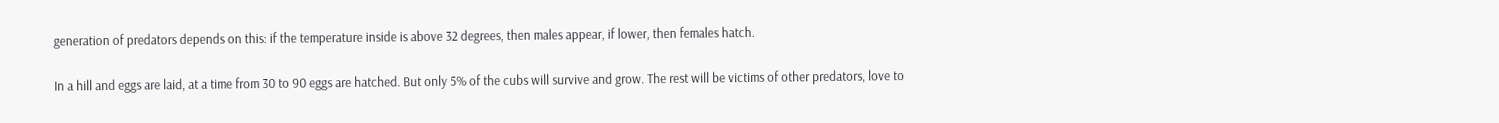generation of predators depends on this: if the temperature inside is above 32 degrees, then males appear, if lower, then females hatch.

In a hill and eggs are laid, at a time from 30 to 90 eggs are hatched. But only 5% of the cubs will survive and grow. The rest will be victims of other predators, love to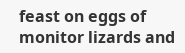feast on eggs of monitor lizards and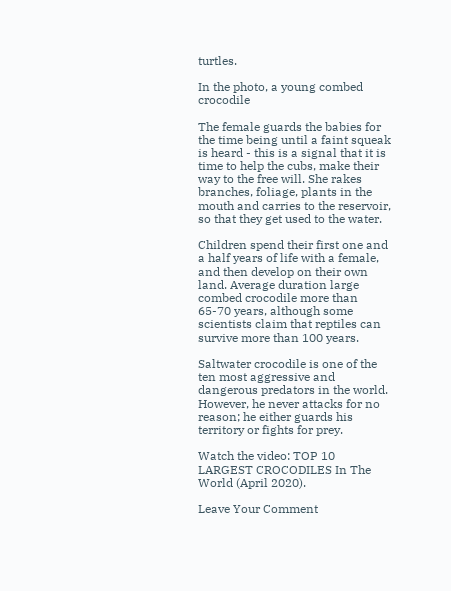turtles.

In the photo, a young combed crocodile

The female guards the babies for the time being until a faint squeak is heard - this is a signal that it is time to help the cubs, make their way to the free will. She rakes branches, foliage, plants in the mouth and carries to the reservoir, so that they get used to the water.

Children spend their first one and a half years of life with a female, and then develop on their own land. Average duration large combed crocodile more than 65-70 years, although some scientists claim that reptiles can survive more than 100 years.

Saltwater crocodile is one of the ten most aggressive and dangerous predators in the world. However, he never attacks for no reason; he either guards his territory or fights for prey.

Watch the video: TOP 10 LARGEST CROCODILES In The World (April 2020).

Leave Your Comment